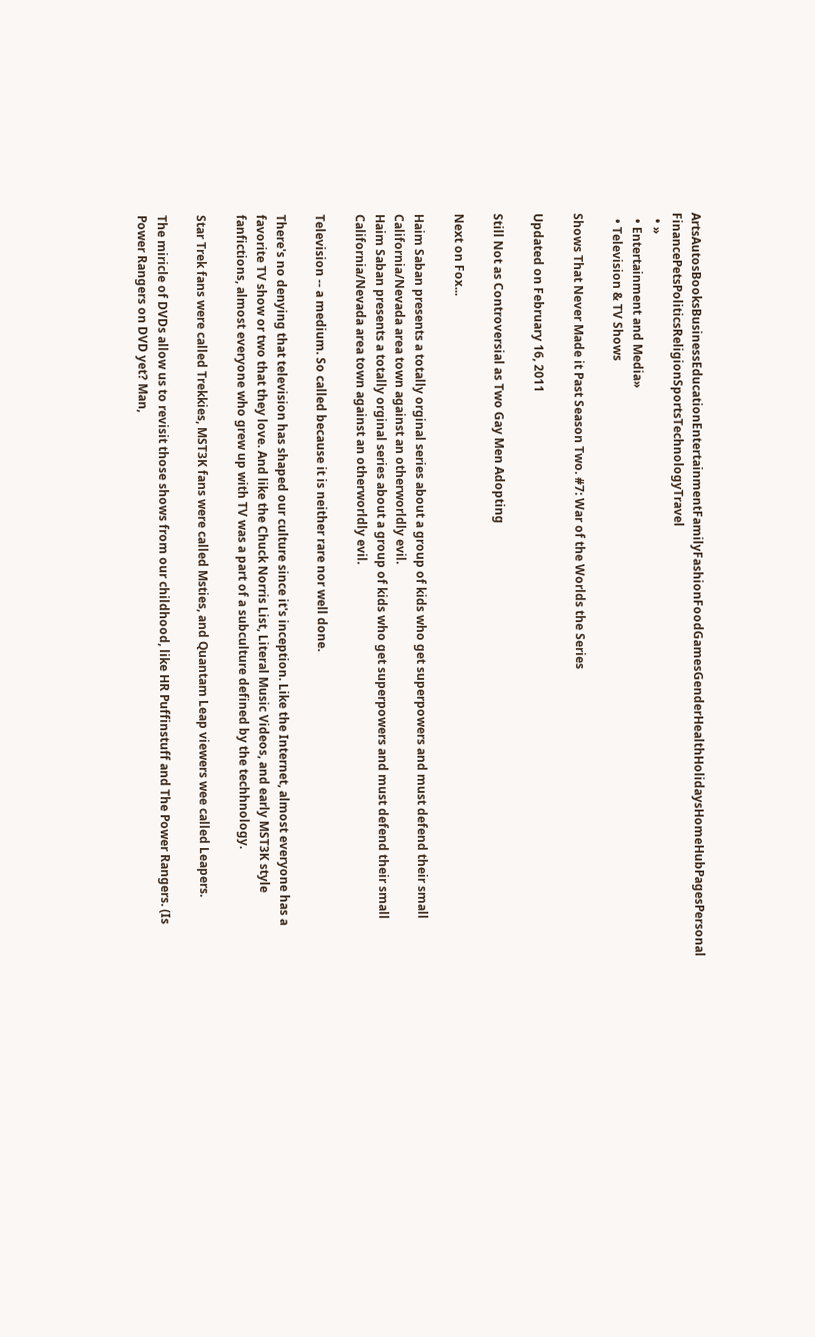ArtsAutosBooksBusinessEducationEntertainmentFamilyFashionFoodGamesGenderHealthHolidaysHomeHubPagesPersonal FinancePetsPoliticsReligionSportsTechnologyTravel
  • »
  • Entertainment and Media»
  • Television & TV Shows

Shows That Never Made it Past Season Two. #7: War of the Worlds the Series

Updated on February 16, 2011

Still Not as Controversial as Two Gay Men Adopting

Next on Fox...

Haim Saban presents a totally orginal series about a group of kids who get superpowers and must defend their small California/Nevada area town against an otherworldly evil.
Haim Saban presents a totally orginal series about a group of kids who get superpowers and must defend their small California/Nevada area town against an otherworldly evil.

Television -- a medium. So called because it is neither rare nor well done.

There's no denying that television has shaped our culture since it's inception. Like the Internet, almost everyone has a favorite TV show or two that they love. And like the Chuck Norris List, Literal Music Videos, and early MST3K style fanfictions, almost everyone who grew up with TV was a part of a subculture defined by the techhnology.

Star Trek fans were called Trekkies, MST3K fans were called Msties, and Quantam Leap viewers wee called Leapers.

The miricle of DVDs allow us to revisit those shows from our childhood, like HR Puffinstuff and The Power Rangers. (Is Power Rangers on DVD yet? Man,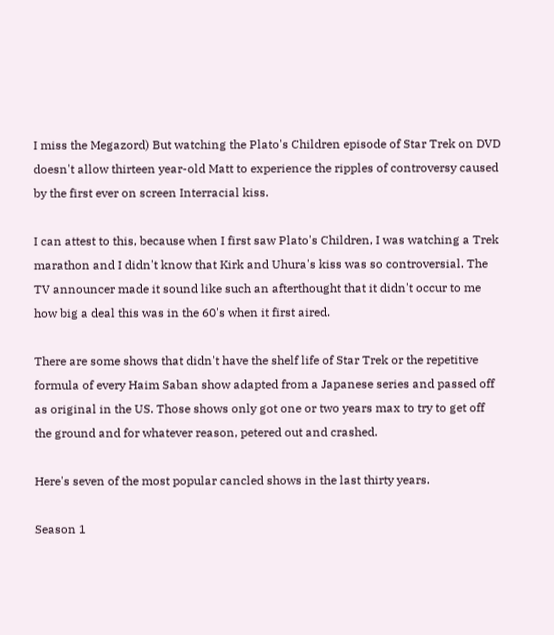I miss the Megazord) But watching the Plato's Children episode of Star Trek on DVD doesn't allow thirteen year-old Matt to experience the ripples of controversy caused by the first ever on screen Interracial kiss.

I can attest to this, because when I first saw Plato's Children, I was watching a Trek marathon and I didn't know that Kirk and Uhura's kiss was so controversial. The TV announcer made it sound like such an afterthought that it didn't occur to me how big a deal this was in the 60's when it first aired.

There are some shows that didn't have the shelf life of Star Trek or the repetitive formula of every Haim Saban show adapted from a Japanese series and passed off as original in the US. Those shows only got one or two years max to try to get off the ground and for whatever reason, petered out and crashed.

Here's seven of the most popular cancled shows in the last thirty years.

Season 1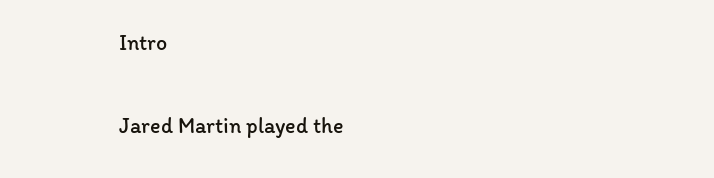Intro

Jared Martin played the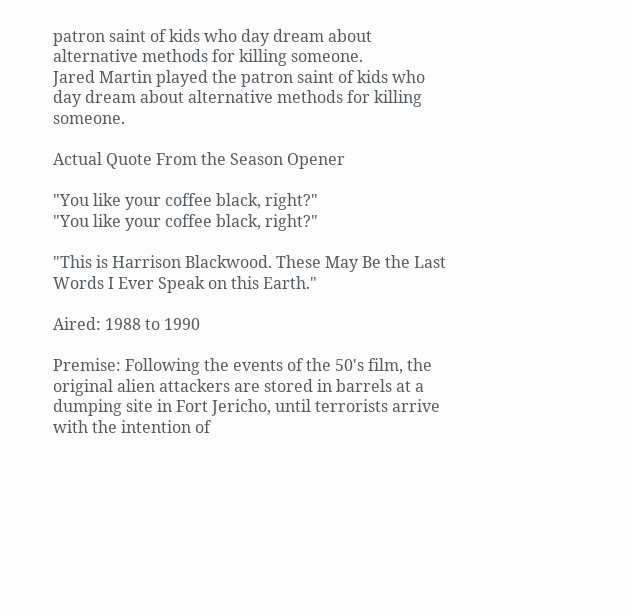patron saint of kids who day dream about alternative methods for killing someone.
Jared Martin played the patron saint of kids who day dream about alternative methods for killing someone.

Actual Quote From the Season Opener

"You like your coffee black, right?"
"You like your coffee black, right?"

"This is Harrison Blackwood. These May Be the Last Words I Ever Speak on this Earth."

Aired: 1988 to 1990

Premise: Following the events of the 50's film, the original alien attackers are stored in barrels at a dumping site in Fort Jericho, until terrorists arrive with the intention of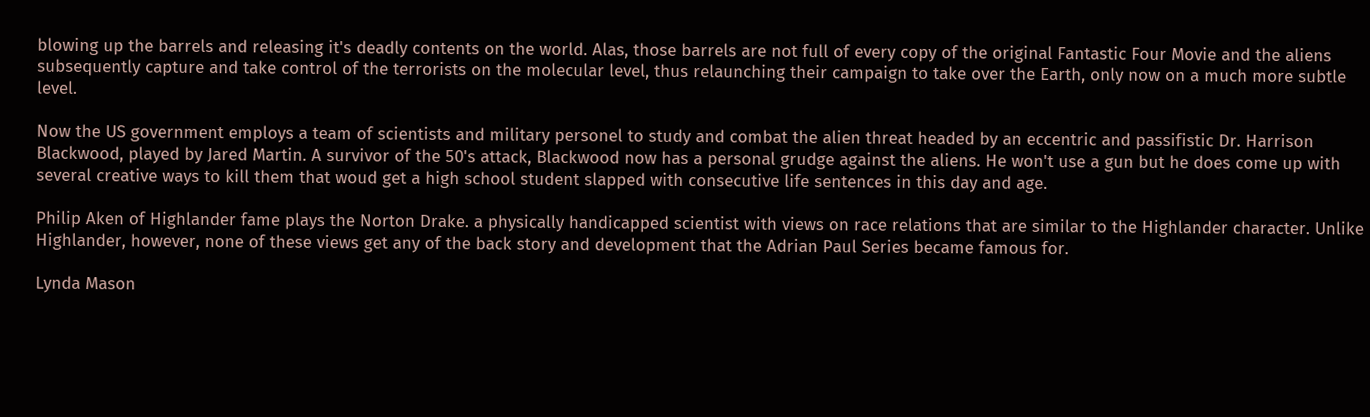blowing up the barrels and releasing it's deadly contents on the world. Alas, those barrels are not full of every copy of the original Fantastic Four Movie and the aliens subsequently capture and take control of the terrorists on the molecular level, thus relaunching their campaign to take over the Earth, only now on a much more subtle level.

Now the US government employs a team of scientists and military personel to study and combat the alien threat headed by an eccentric and passifistic Dr. Harrison Blackwood, played by Jared Martin. A survivor of the 50's attack, Blackwood now has a personal grudge against the aliens. He won't use a gun but he does come up with several creative ways to kill them that woud get a high school student slapped with consecutive life sentences in this day and age.

Philip Aken of Highlander fame plays the Norton Drake. a physically handicapped scientist with views on race relations that are similar to the Highlander character. Unlike Highlander, however, none of these views get any of the back story and development that the Adrian Paul Series became famous for.

Lynda Mason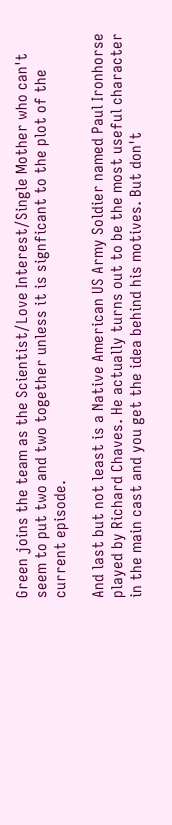Green joins the team as the Scientist/Love Interest/Single Mother who can't seem to put two and two together unless it is signficant to the plot of the current episode.

And last but not least is a Native American US Army Soldier named Paul Ironhorse played by Richard Chaves. He actually turns out to be the most useful character in the main cast and you get the idea behind his motives. But don't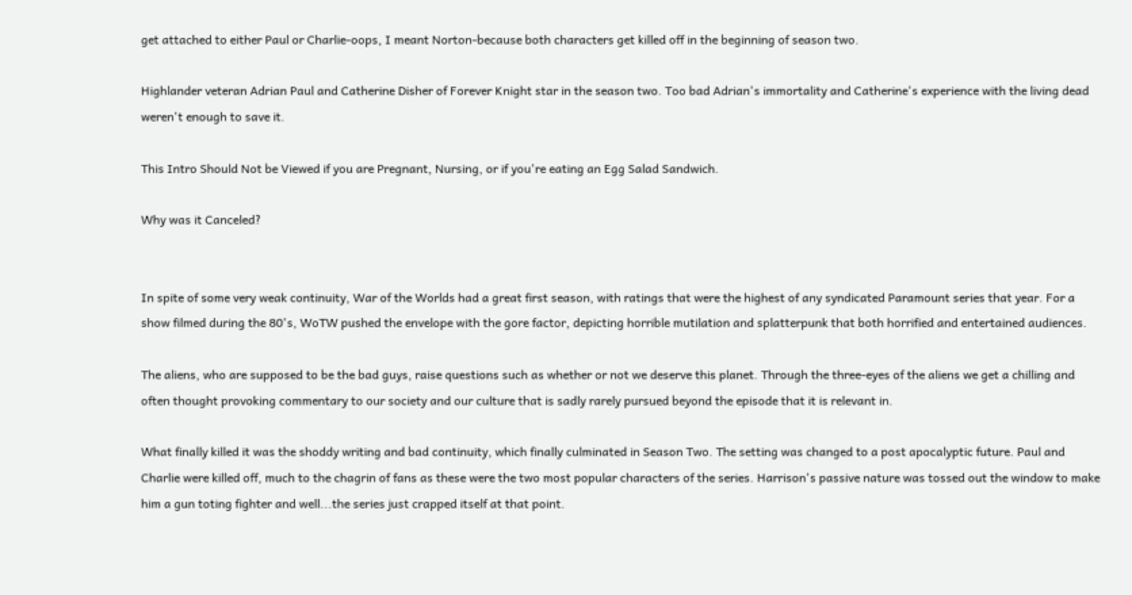get attached to either Paul or Charlie-oops, I meant Norton-because both characters get killed off in the beginning of season two.

Highlander veteran Adrian Paul and Catherine Disher of Forever Knight star in the season two. Too bad Adrian's immortality and Catherine's experience with the living dead weren't enough to save it.

This Intro Should Not be Viewed if you are Pregnant, Nursing, or if you're eating an Egg Salad Sandwich.

Why was it Canceled?


In spite of some very weak continuity, War of the Worlds had a great first season, with ratings that were the highest of any syndicated Paramount series that year. For a show filmed during the 80's, WoTW pushed the envelope with the gore factor, depicting horrible mutilation and splatterpunk that both horrified and entertained audiences.

The aliens, who are supposed to be the bad guys, raise questions such as whether or not we deserve this planet. Through the three-eyes of the aliens we get a chilling and often thought provoking commentary to our society and our culture that is sadly rarely pursued beyond the episode that it is relevant in.

What finally killed it was the shoddy writing and bad continuity, which finally culminated in Season Two. The setting was changed to a post apocalyptic future. Paul and Charlie were killed off, much to the chagrin of fans as these were the two most popular characters of the series. Harrison's passive nature was tossed out the window to make him a gun toting fighter and well...the series just crapped itself at that point.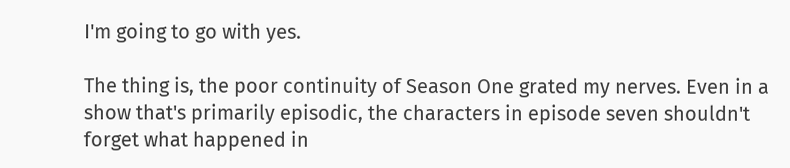I'm going to go with yes.

The thing is, the poor continuity of Season One grated my nerves. Even in a show that's primarily episodic, the characters in episode seven shouldn't forget what happened in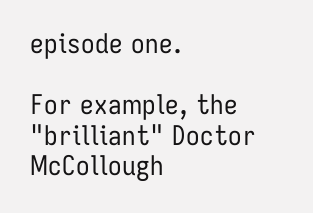episode one.

For example, the "brilliant" Doctor McCollough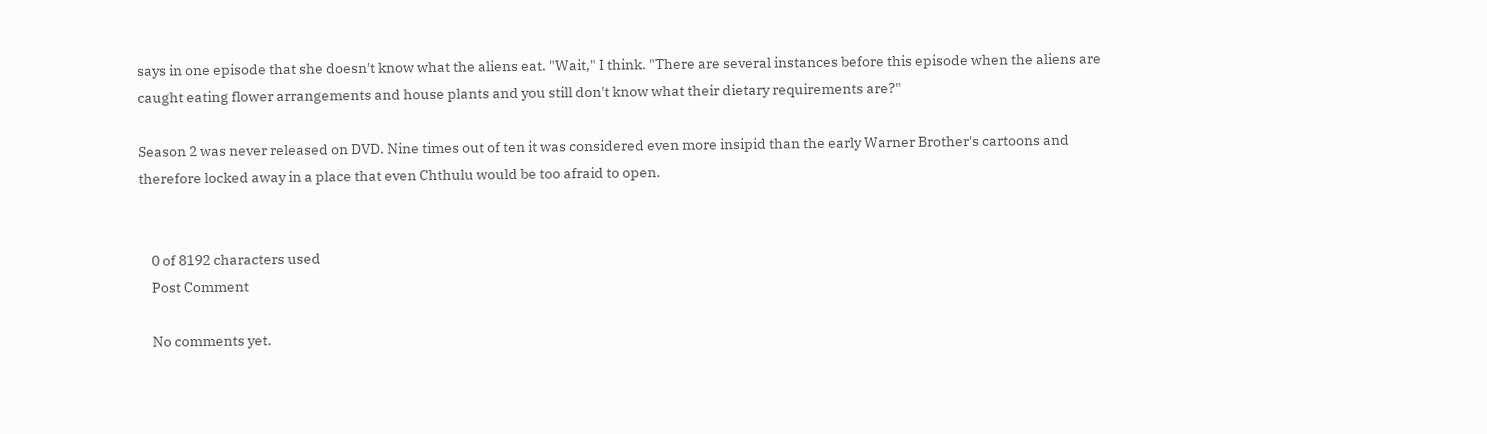says in one episode that she doesn't know what the aliens eat. "Wait," I think. "There are several instances before this episode when the aliens are caught eating flower arrangements and house plants and you still don't know what their dietary requirements are?"

Season 2 was never released on DVD. Nine times out of ten it was considered even more insipid than the early Warner Brother's cartoons and therefore locked away in a place that even Chthulu would be too afraid to open.


    0 of 8192 characters used
    Post Comment

    No comments yet.